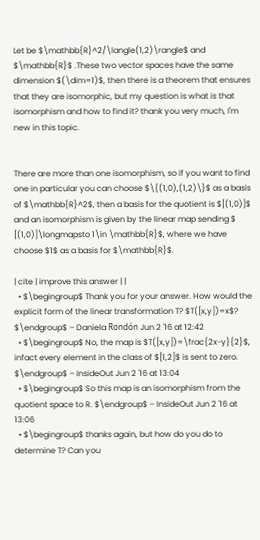Let be $\mathbb{R}^2/\langle(1,2)\rangle$ and $\mathbb{R}$ .These two vector spaces have the same dimension $(\dim=1)$, then there is a theorem that ensures that they are isomorphic, but my question is what is that isomorphism and how to find it? thank you very much, I'm new in this topic.


There are more than one isomorphism, so if you want to find one in particular you can choose $\{(1,0),(1,2)\}$ as a basis of $\mathbb{R}^2$, then a basis for the quotient is $[(1,0)]$ and an isomorphism is given by the linear map sending $ [(1,0)]\longmapsto 1\in \mathbb{R}$, where we have choose $1$ as a basis for $\mathbb{R}$.

| cite | improve this answer | |
  • $\begingroup$ Thank you for your answer. How would the explicit form of the linear transformation T? $T([x,y])=x$? $\endgroup$ – Daniela Rondón Jun 2 '16 at 12:42
  • $\begingroup$ No, the map is $T([x,y])=\frac{2x-y}{2}$, infact every element in the class of $[1,2]$ is sent to zero. $\endgroup$ – InsideOut Jun 2 '16 at 13:04
  • $\begingroup$ So this map is an isomorphism from the quotient space to R. $\endgroup$ – InsideOut Jun 2 '16 at 13:06
  • $\begingroup$ thanks again, but how do you do to determine T? Can you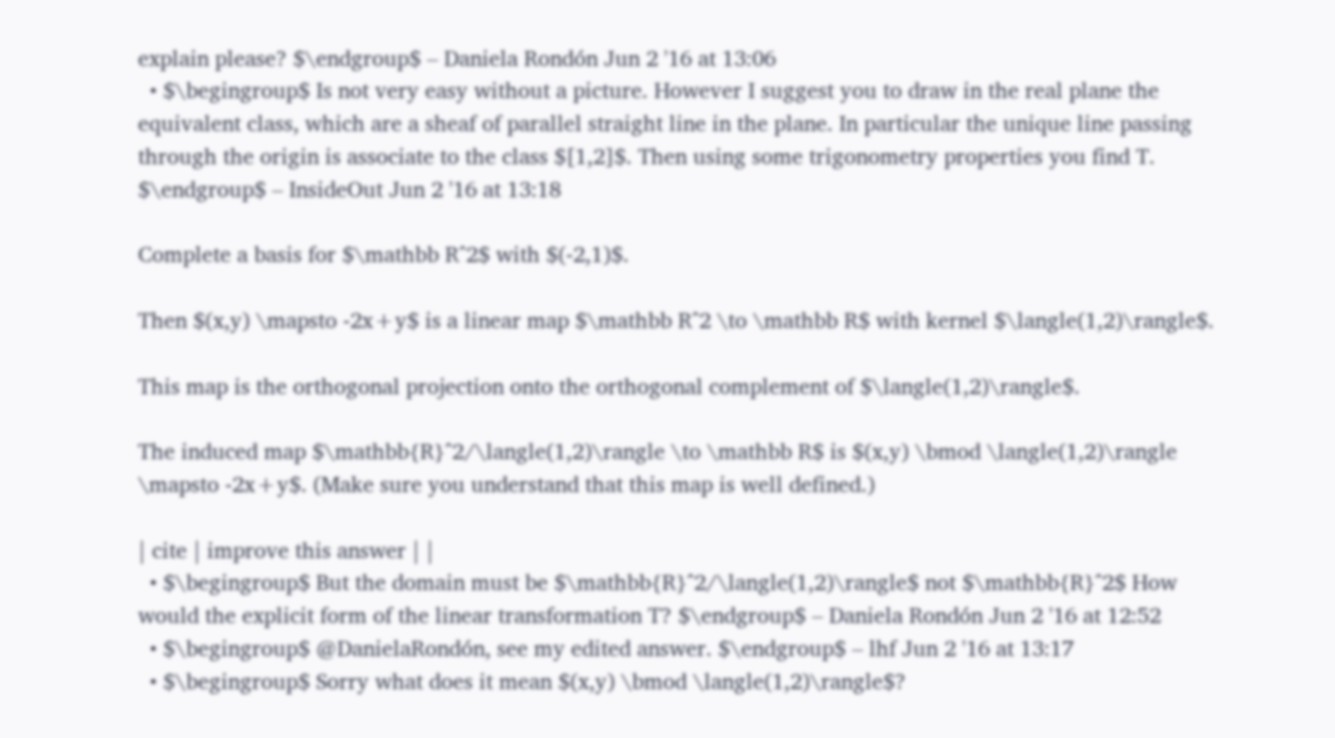explain please? $\endgroup$ – Daniela Rondón Jun 2 '16 at 13:06
  • $\begingroup$ Is not very easy without a picture. However I suggest you to draw in the real plane the equivalent class, which are a sheaf of parallel straight line in the plane. In particular the unique line passing through the origin is associate to the class $[1,2]$. Then using some trigonometry properties you find T. $\endgroup$ – InsideOut Jun 2 '16 at 13:18

Complete a basis for $\mathbb R^2$ with $(-2,1)$.

Then $(x,y) \mapsto -2x+y$ is a linear map $\mathbb R^2 \to \mathbb R$ with kernel $\langle(1,2)\rangle$.

This map is the orthogonal projection onto the orthogonal complement of $\langle(1,2)\rangle$.

The induced map $\mathbb{R}^2/\langle(1,2)\rangle \to \mathbb R$ is $(x,y) \bmod \langle(1,2)\rangle \mapsto -2x+y$. (Make sure you understand that this map is well defined.)

| cite | improve this answer | |
  • $\begingroup$ But the domain must be $\mathbb{R}^2/\langle(1,2)\rangle$ not $\mathbb{R}^2$ How would the explicit form of the linear transformation T? $\endgroup$ – Daniela Rondón Jun 2 '16 at 12:52
  • $\begingroup$ @DanielaRondón, see my edited answer. $\endgroup$ – lhf Jun 2 '16 at 13:17
  • $\begingroup$ Sorry what does it mean $(x,y) \bmod \langle(1,2)\rangle$?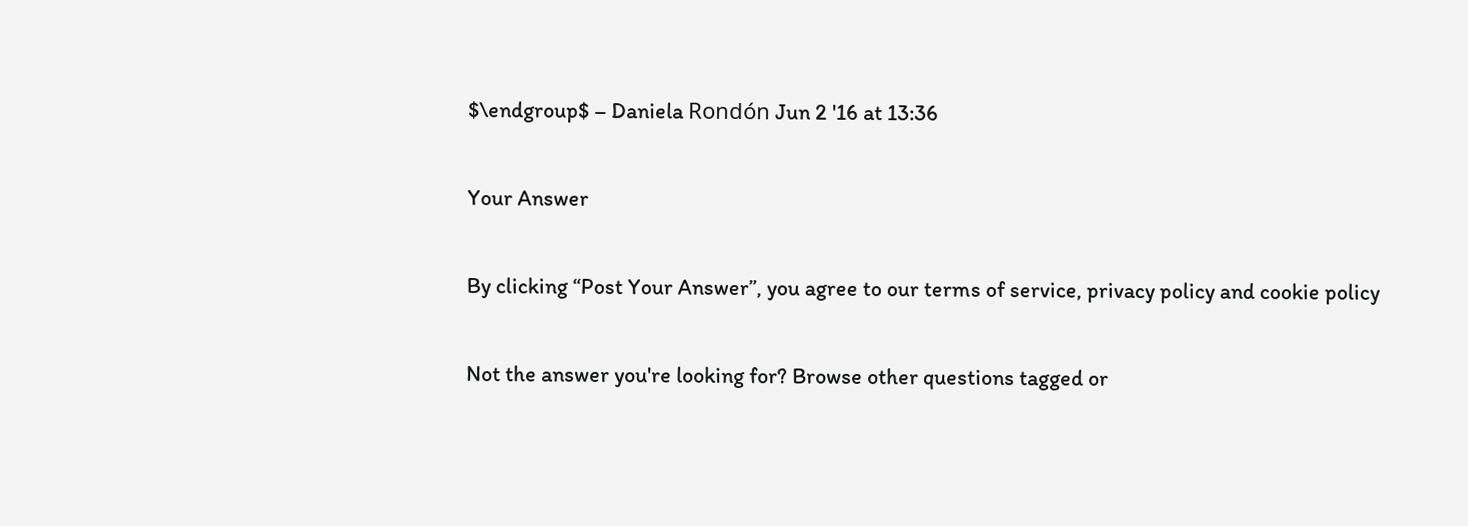$\endgroup$ – Daniela Rondón Jun 2 '16 at 13:36

Your Answer

By clicking “Post Your Answer”, you agree to our terms of service, privacy policy and cookie policy

Not the answer you're looking for? Browse other questions tagged or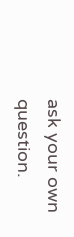ask your own question.